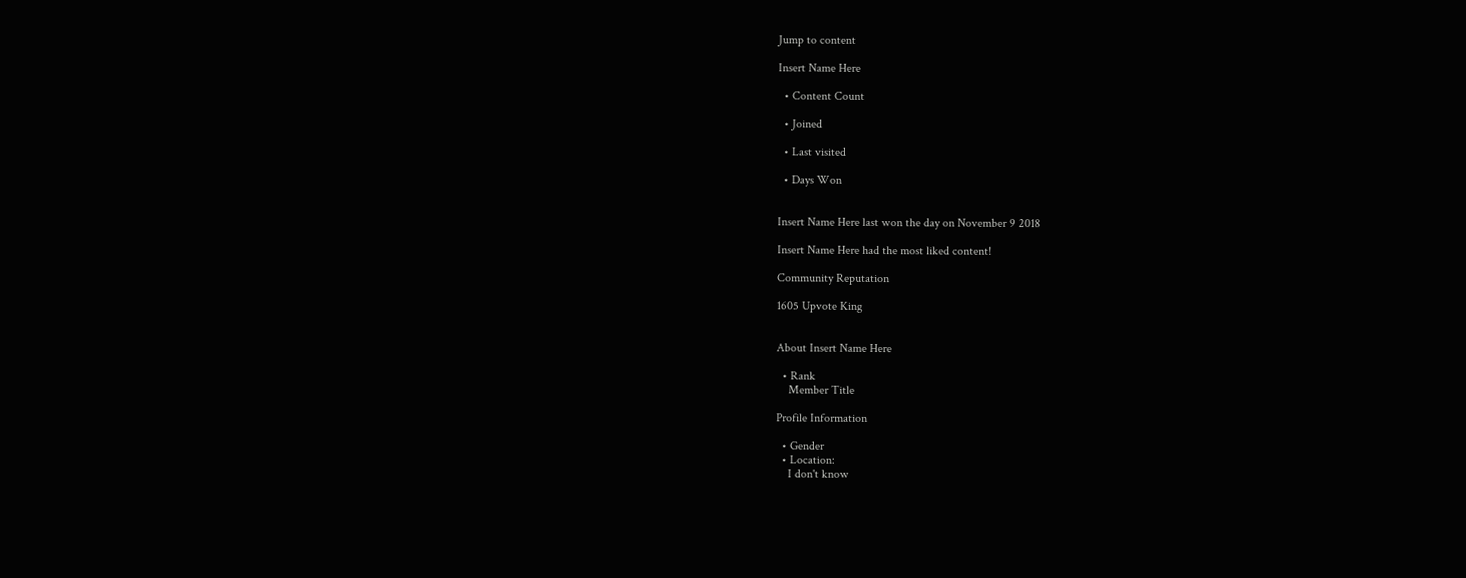Jump to content

Insert Name Here

  • Content Count

  • Joined

  • Last visited

  • Days Won


Insert Name Here last won the day on November 9 2018

Insert Name Here had the most liked content!

Community Reputation

1605 Upvote King


About Insert Name Here

  • Rank
    Member Title

Profile Information

  • Gender
  • Location:
    I don't know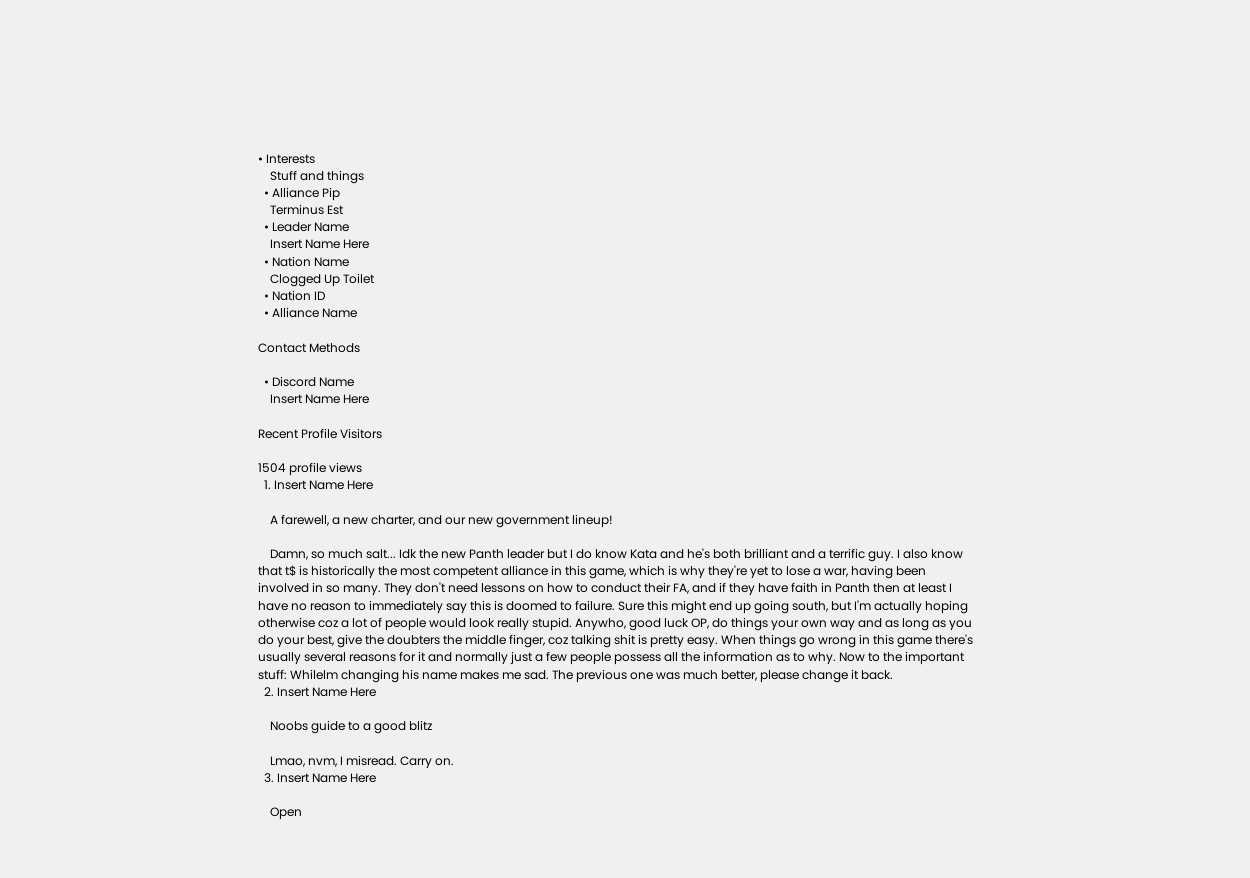• Interests
    Stuff and things
  • Alliance Pip
    Terminus Est
  • Leader Name
    Insert Name Here
  • Nation Name
    Clogged Up Toilet
  • Nation ID
  • Alliance Name

Contact Methods

  • Discord Name
    Insert Name Here

Recent Profile Visitors

1504 profile views
  1. Insert Name Here

    A farewell, a new charter, and our new government lineup!

    Damn, so much salt... Idk the new Panth leader but I do know Kata and he's both brilliant and a terrific guy. I also know that t$ is historically the most competent alliance in this game, which is why they're yet to lose a war, having been involved in so many. They don't need lessons on how to conduct their FA, and if they have faith in Panth then at least I have no reason to immediately say this is doomed to failure. Sure this might end up going south, but I'm actually hoping otherwise coz a lot of people would look really stupid. Anywho, good luck OP, do things your own way and as long as you do your best, give the doubters the middle finger, coz talking shit is pretty easy. When things go wrong in this game there's usually several reasons for it and normally just a few people possess all the information as to why. Now to the important stuff: Whilelm changing his name makes me sad. The previous one was much better, please change it back.
  2. Insert Name Here

    Noobs guide to a good blitz

    Lmao, nvm, I misread. Carry on.
  3. Insert Name Here

    Open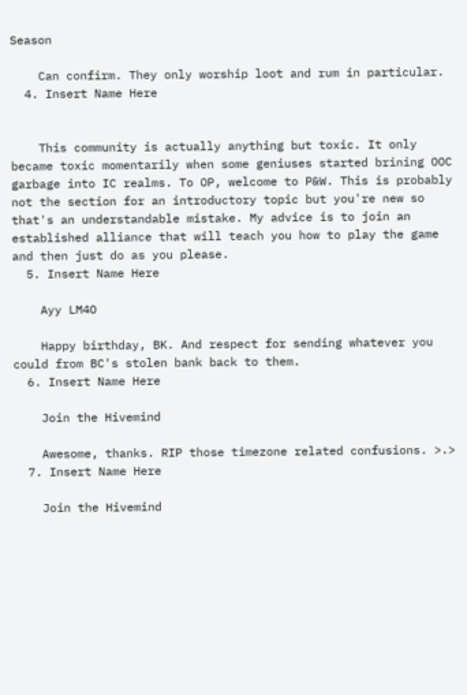Season

    Can confirm. They only worship loot and rum in particular.
  4. Insert Name Here


    This community is actually anything but toxic. It only became toxic momentarily when some geniuses started brining OOC garbage into IC realms. To OP, welcome to P&W. This is probably not the section for an introductory topic but you're new so that's an understandable mistake. My advice is to join an established alliance that will teach you how to play the game and then just do as you please.
  5. Insert Name Here

    Ayy LM4O

    Happy birthday, BK. And respect for sending whatever you could from BC's stolen bank back to them.
  6. Insert Name Here

    Join the Hivemind

    Awesome, thanks. RIP those timezone related confusions. >.>
  7. Insert Name Here

    Join the Hivemind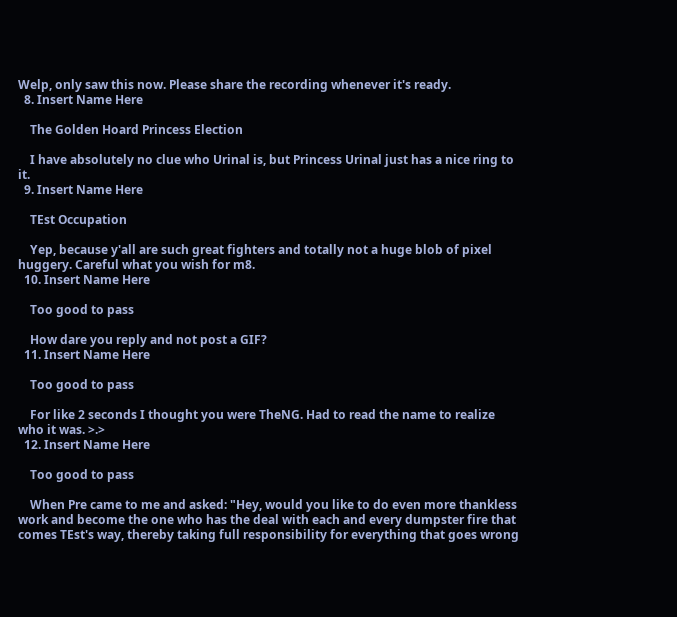Welp, only saw this now. Please share the recording whenever it's ready.
  8. Insert Name Here

    The Golden Hoard Princess Election

    I have absolutely no clue who Urinal is, but Princess Urinal just has a nice ring to it.
  9. Insert Name Here

    TEst Occupation

    Yep, because y'all are such great fighters and totally not a huge blob of pixel huggery. Careful what you wish for m8.
  10. Insert Name Here

    Too good to pass

    How dare you reply and not post a GIF?
  11. Insert Name Here

    Too good to pass

    For like 2 seconds I thought you were TheNG. Had to read the name to realize who it was. >.>
  12. Insert Name Here

    Too good to pass

    When Pre came to me and asked: "Hey, would you like to do even more thankless work and become the one who has the deal with each and every dumpster fire that comes TEst's way, thereby taking full responsibility for everything that goes wrong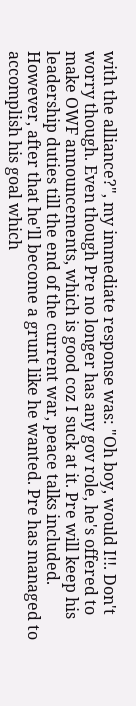with the alliance?", my immediate response was: "Oh boy, would I!!. Don't worry though. Even though Pre no longer has any gov role, he's offered to make OWF announcements, which is good coz I suck at it. Pre will keep his leadership duties till the end of the current war, peace talks included. However, after that he'll become a grunt like he wanted. Pre has managed to accomplish his goal which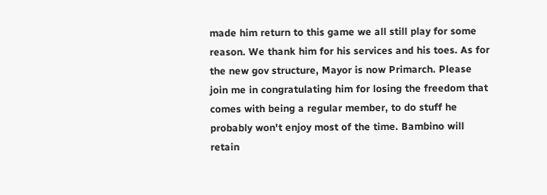made him return to this game we all still play for some reason. We thank him for his services and his toes. As for the new gov structure, Mayor is now Primarch. Please join me in congratulating him for losing the freedom that comes with being a regular member, to do stuff he probably won't enjoy most of the time. Bambino will retain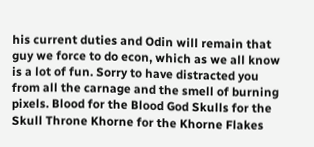his current duties and Odin will remain that guy we force to do econ, which as we all know is a lot of fun. Sorry to have distracted you from all the carnage and the smell of burning pixels. Blood for the Blood God Skulls for the Skull Throne Khorne for the Khorne Flakes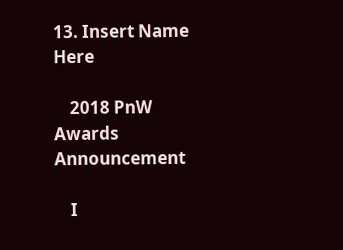13. Insert Name Here

    2018 PnW Awards Announcement

    I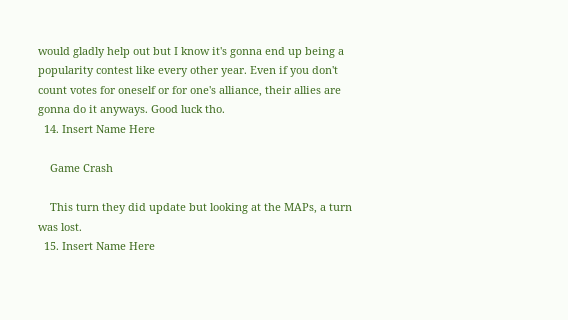would gladly help out but I know it's gonna end up being a popularity contest like every other year. Even if you don't count votes for oneself or for one's alliance, their allies are gonna do it anyways. Good luck tho.
  14. Insert Name Here

    Game Crash

    This turn they did update but looking at the MAPs, a turn was lost.
  15. Insert Name Here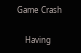Game Crash

    Having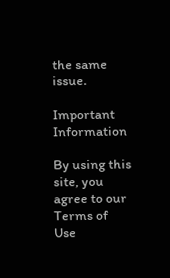the same issue.

Important Information

By using this site, you agree to our Terms of Use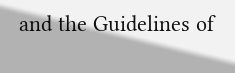and the Guidelines of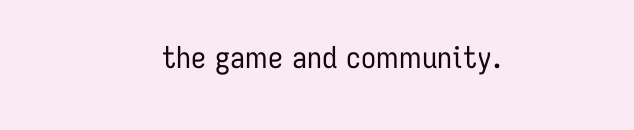the game and community.